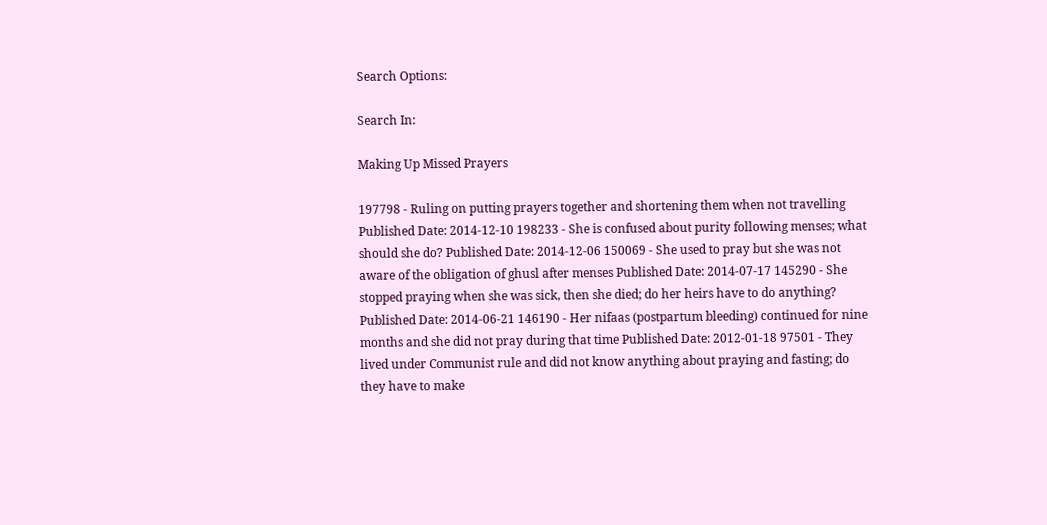Search Options:

Search In:

Making Up Missed Prayers

197798 - Ruling on putting prayers together and shortening them when not travelling Published Date: 2014-12-10 198233 - She is confused about purity following menses; what should she do? Published Date: 2014-12-06 150069 - She used to pray but she was not aware of the obligation of ghusl after menses Published Date: 2014-07-17 145290 - She stopped praying when she was sick, then she died; do her heirs have to do anything? Published Date: 2014-06-21 146190 - Her nifaas (postpartum bleeding) continued for nine months and she did not pray during that time Published Date: 2012-01-18 97501 - They lived under Communist rule and did not know anything about praying and fasting; do they have to make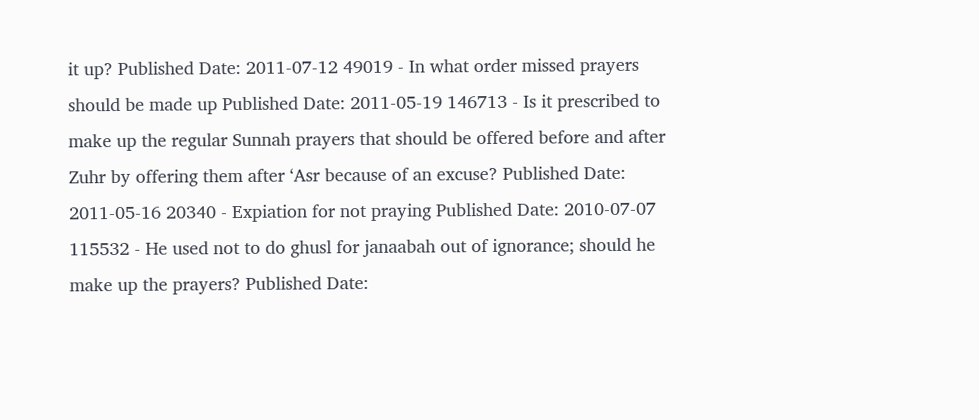it up? Published Date: 2011-07-12 49019 - In what order missed prayers should be made up Published Date: 2011-05-19 146713 - Is it prescribed to make up the regular Sunnah prayers that should be offered before and after Zuhr by offering them after ‘Asr because of an excuse? Published Date: 2011-05-16 20340 - Expiation for not praying Published Date: 2010-07-07 115532 - He used not to do ghusl for janaabah out of ignorance; should he make up the prayers? Published Date: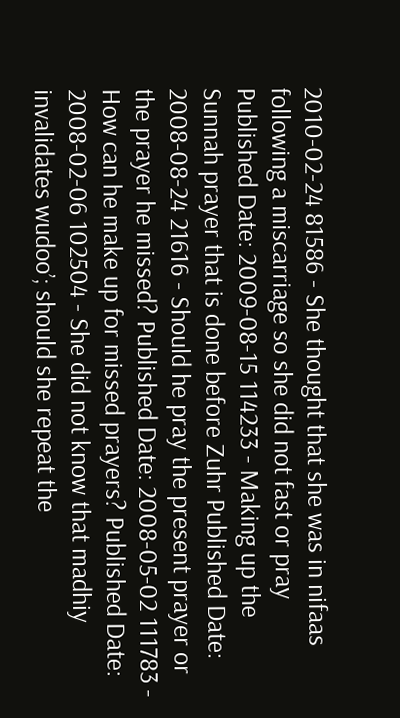2010-02-24 81586 - She thought that she was in nifaas following a miscarriage so she did not fast or pray Published Date: 2009-08-15 114233 - Making up the Sunnah prayer that is done before Zuhr Published Date: 2008-08-24 21616 - Should he pray the present prayer or the prayer he missed? Published Date: 2008-05-02 111783 - How can he make up for missed prayers? Published Date: 2008-02-06 102504 - She did not know that madhiy invalidates wudoo’; should she repeat the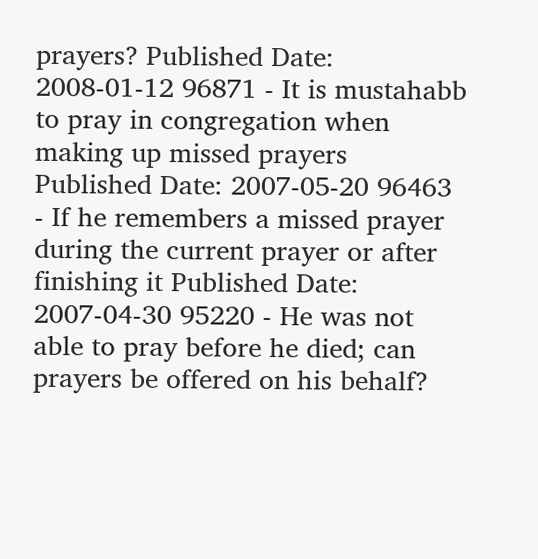prayers? Published Date: 2008-01-12 96871 - It is mustahabb to pray in congregation when making up missed prayers Published Date: 2007-05-20 96463 - If he remembers a missed prayer during the current prayer or after finishing it Published Date: 2007-04-30 95220 - He was not able to pray before he died; can prayers be offered on his behalf?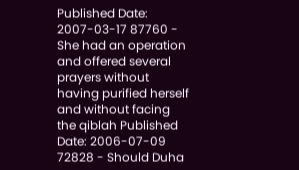Published Date: 2007-03-17 87760 - She had an operation and offered several prayers without having purified herself and without facing the qiblah Published Date: 2006-07-09 72828 - Should Duha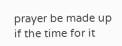prayer be made up if the time for it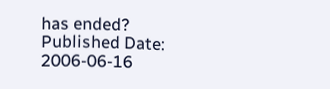has ended? Published Date: 2006-06-16